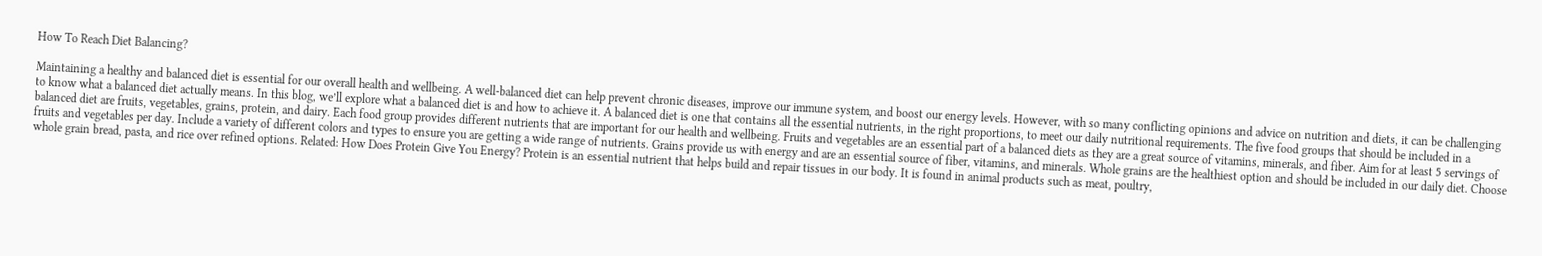How To Reach Diet Balancing?

Maintaining a healthy and balanced diet is essential for our overall health and wellbeing. A well-balanced diet can help prevent chronic diseases, improve our immune system, and boost our energy levels. However, with so many conflicting opinions and advice on nutrition and diets, it can be challenging to know what a balanced diet actually means. In this blog, we’ll explore what a balanced diet is and how to achieve it. A balanced diet is one that contains all the essential nutrients, in the right proportions, to meet our daily nutritional requirements. The five food groups that should be included in a balanced diet are fruits, vegetables, grains, protein, and dairy. Each food group provides different nutrients that are important for our health and wellbeing. Fruits and vegetables are an essential part of a balanced diets as they are a great source of vitamins, minerals, and fiber. Aim for at least 5 servings of fruits and vegetables per day. Include a variety of different colors and types to ensure you are getting a wide range of nutrients. Grains provide us with energy and are an essential source of fiber, vitamins, and minerals. Whole grains are the healthiest option and should be included in our daily diet. Choose whole grain bread, pasta, and rice over refined options. Related: How Does Protein Give You Energy? Protein is an essential nutrient that helps build and repair tissues in our body. It is found in animal products such as meat, poultry,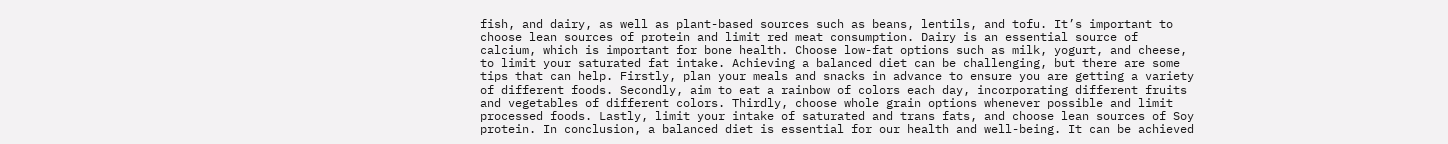fish, and dairy, as well as plant-based sources such as beans, lentils, and tofu. It’s important to choose lean sources of protein and limit red meat consumption. Dairy is an essential source of calcium, which is important for bone health. Choose low-fat options such as milk, yogurt, and cheese, to limit your saturated fat intake. Achieving a balanced diet can be challenging, but there are some tips that can help. Firstly, plan your meals and snacks in advance to ensure you are getting a variety of different foods. Secondly, aim to eat a rainbow of colors each day, incorporating different fruits and vegetables of different colors. Thirdly, choose whole grain options whenever possible and limit processed foods. Lastly, limit your intake of saturated and trans fats, and choose lean sources of Soy protein. In conclusion, a balanced diet is essential for our health and well-being. It can be achieved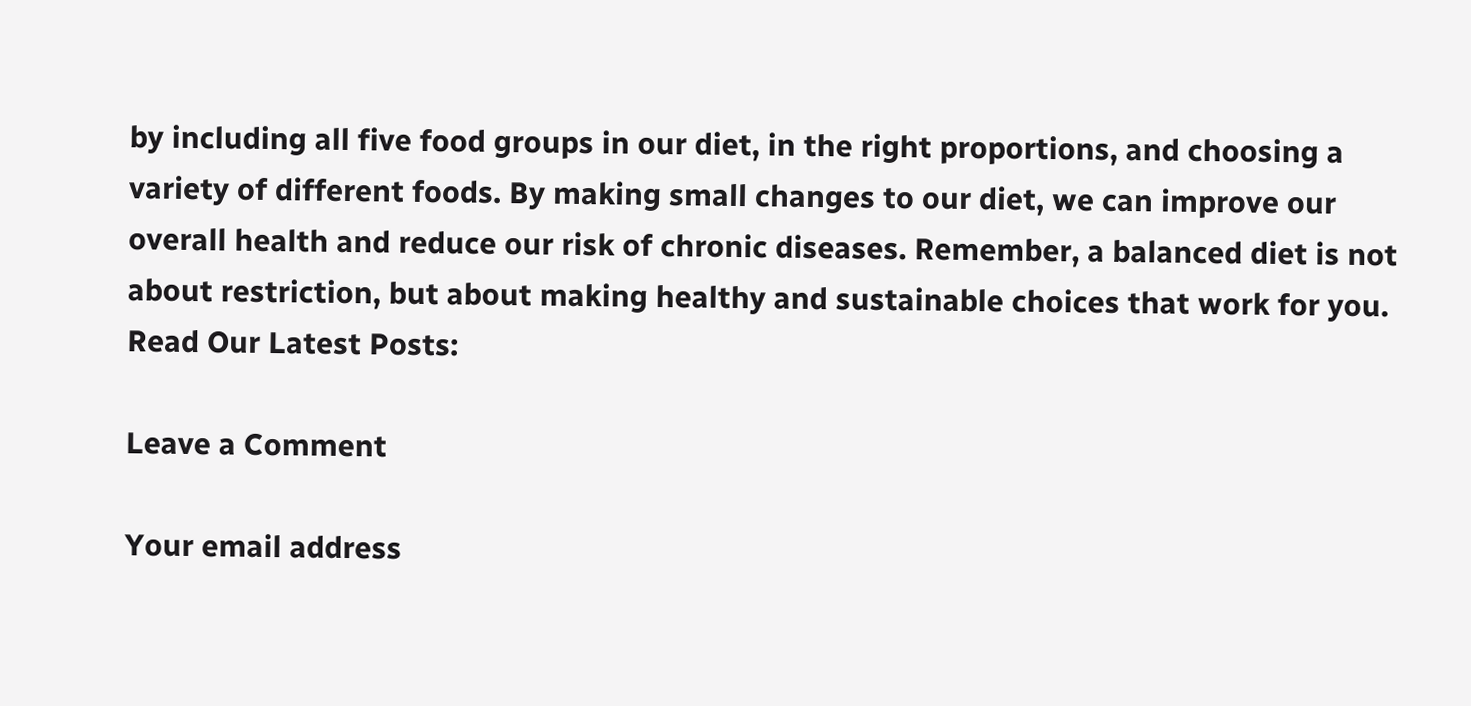by including all five food groups in our diet, in the right proportions, and choosing a variety of different foods. By making small changes to our diet, we can improve our overall health and reduce our risk of chronic diseases. Remember, a balanced diet is not about restriction, but about making healthy and sustainable choices that work for you. Read Our Latest Posts:

Leave a Comment

Your email address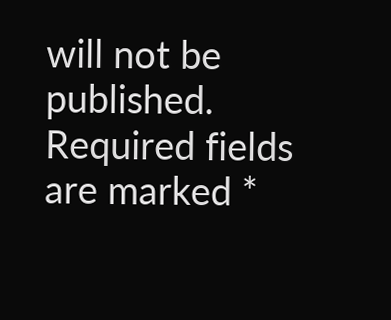will not be published. Required fields are marked *